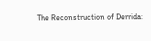The Reconstruction of Derrida: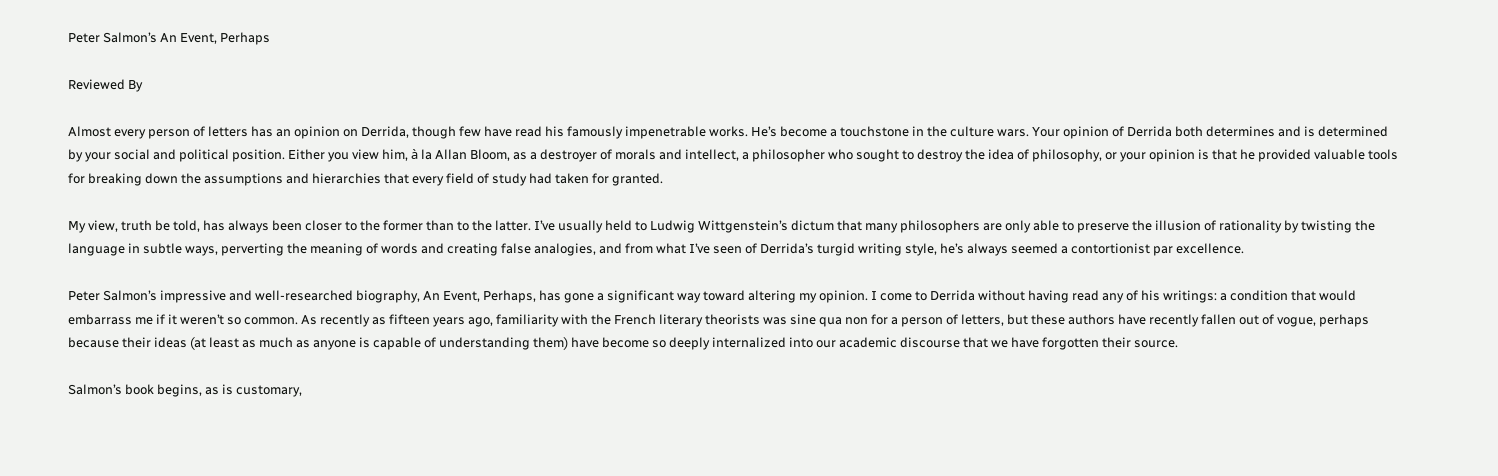Peter Salmon’s An Event, Perhaps

Reviewed By

Almost every person of letters has an opinion on Derrida, though few have read his famously impenetrable works. He’s become a touchstone in the culture wars. Your opinion of Derrida both determines and is determined by your social and political position. Either you view him, à la Allan Bloom, as a destroyer of morals and intellect, a philosopher who sought to destroy the idea of philosophy, or your opinion is that he provided valuable tools for breaking down the assumptions and hierarchies that every field of study had taken for granted.

My view, truth be told, has always been closer to the former than to the latter. I’ve usually held to Ludwig Wittgenstein’s dictum that many philosophers are only able to preserve the illusion of rationality by twisting the language in subtle ways, perverting the meaning of words and creating false analogies, and from what I’ve seen of Derrida’s turgid writing style, he’s always seemed a contortionist par excellence.

Peter Salmon’s impressive and well-researched biography, An Event, Perhaps, has gone a significant way toward altering my opinion. I come to Derrida without having read any of his writings: a condition that would embarrass me if it weren’t so common. As recently as fifteen years ago, familiarity with the French literary theorists was sine qua non for a person of letters, but these authors have recently fallen out of vogue, perhaps because their ideas (at least as much as anyone is capable of understanding them) have become so deeply internalized into our academic discourse that we have forgotten their source.

Salmon’s book begins, as is customary,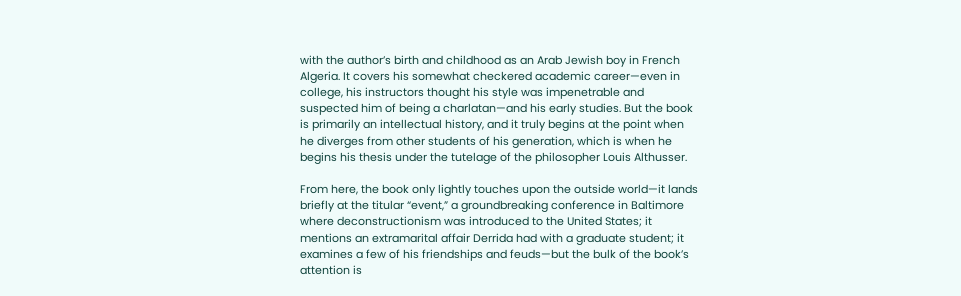with the author’s birth and childhood as an Arab Jewish boy in French Algeria. It covers his somewhat checkered academic career—even in college, his instructors thought his style was impenetrable and suspected him of being a charlatan—and his early studies. But the book is primarily an intellectual history, and it truly begins at the point when he diverges from other students of his generation, which is when he begins his thesis under the tutelage of the philosopher Louis Althusser.

From here, the book only lightly touches upon the outside world—it lands briefly at the titular “event,” a groundbreaking conference in Baltimore where deconstructionism was introduced to the United States; it mentions an extramarital affair Derrida had with a graduate student; it examines a few of his friendships and feuds—but the bulk of the book’s attention is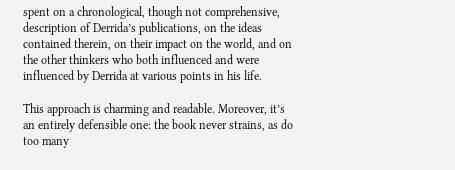spent on a chronological, though not comprehensive, description of Derrida’s publications, on the ideas contained therein, on their impact on the world, and on the other thinkers who both influenced and were influenced by Derrida at various points in his life.

This approach is charming and readable. Moreover, it’s an entirely defensible one: the book never strains, as do too many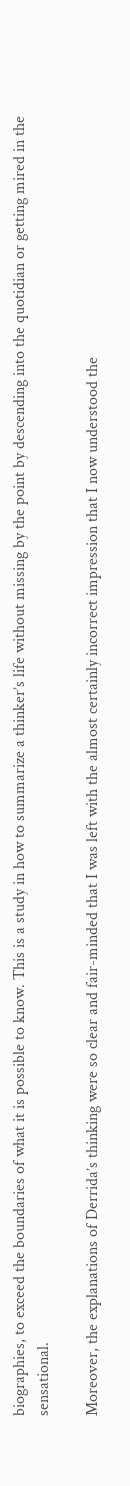biographies, to exceed the boundaries of what it is possible to know. This is a study in how to summarize a thinker’s life without missing by the point by descending into the quotidian or getting mired in the sensational.

Moreover, the explanations of Derrida’s thinking were so clear and fair-minded that I was left with the almost certainly incorrect impression that I now understood the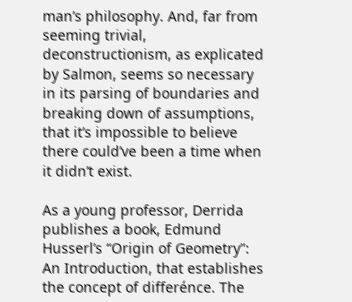man’s philosophy. And, far from seeming trivial, deconstructionism, as explicated by Salmon, seems so necessary in its parsing of boundaries and breaking down of assumptions, that it’s impossible to believe there could’ve been a time when it didn’t exist.

As a young professor, Derrida publishes a book, Edmund Husserl’s “Origin of Geometry”: An Introduction, that establishes the concept of differénce. The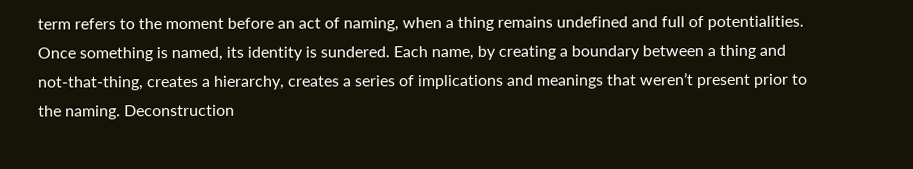term refers to the moment before an act of naming, when a thing remains undefined and full of potentialities. Once something is named, its identity is sundered. Each name, by creating a boundary between a thing and not-that-thing, creates a hierarchy, creates a series of implications and meanings that weren’t present prior to the naming. Deconstruction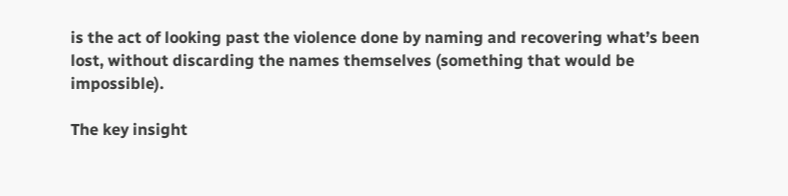is the act of looking past the violence done by naming and recovering what’s been lost, without discarding the names themselves (something that would be impossible).

The key insight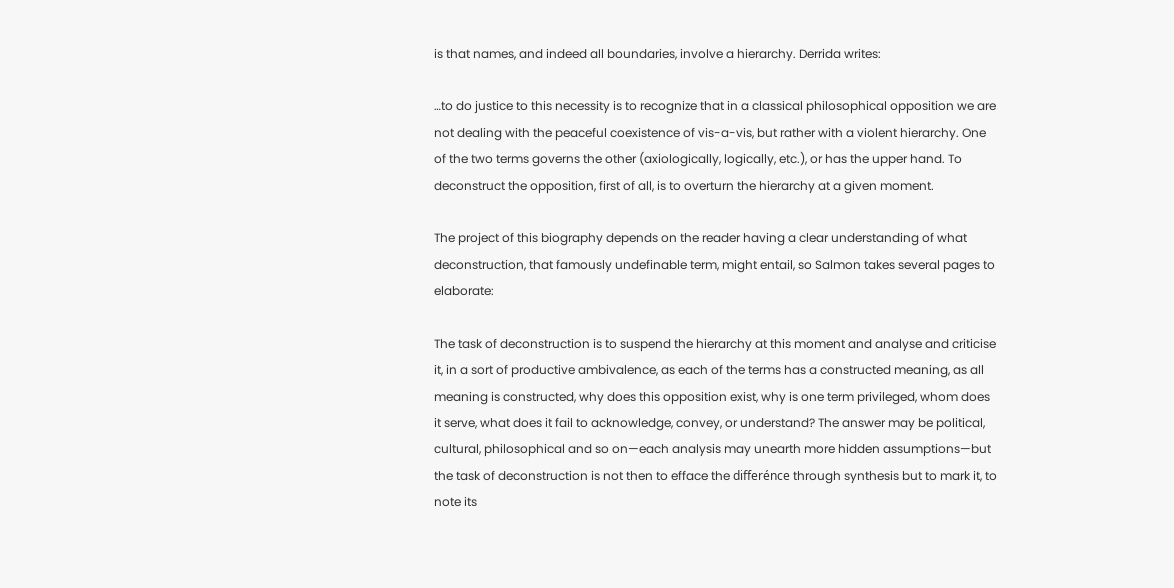is that names, and indeed all boundaries, involve a hierarchy. Derrida writes:

…to do justice to this necessity is to recognize that in a classical philosophical opposition we are not dealing with the peaceful coexistence of vis-a-vis, but rather with a violent hierarchy. One of the two terms governs the other (axiologically, logically, etc.), or has the upper hand. To deconstruct the opposition, first of all, is to overturn the hierarchy at a given moment.

The project of this biography depends on the reader having a clear understanding of what deconstruction, that famously undefinable term, might entail, so Salmon takes several pages to elaborate:

The task of deconstruction is to suspend the hierarchy at this moment and analyse and criticise it, in a sort of productive ambivalence, as each of the terms has a constructed meaning, as all meaning is constructed, why does this opposition exist, why is one term privileged, whom does it serve, what does it fail to acknowledge, convey, or understand? The answer may be political, cultural, philosophical and so on—each analysis may unearth more hidden assumptions—but the task of deconstruction is not then to efface the differénce through synthesis but to mark it, to note its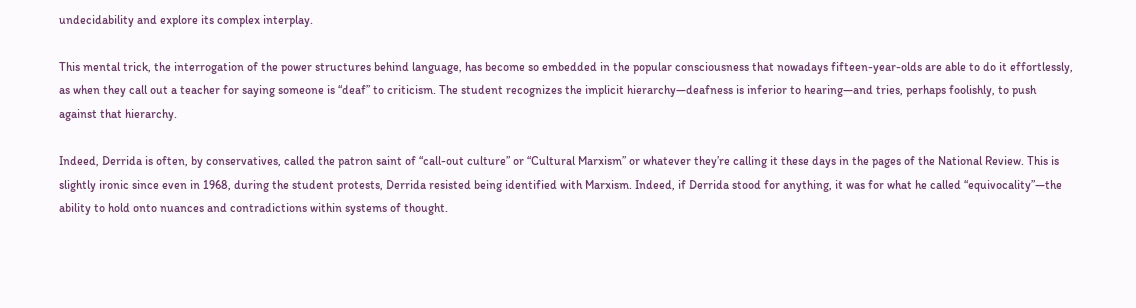undecidability and explore its complex interplay.

This mental trick, the interrogation of the power structures behind language, has become so embedded in the popular consciousness that nowadays fifteen-year-olds are able to do it effortlessly, as when they call out a teacher for saying someone is “deaf” to criticism. The student recognizes the implicit hierarchy—deafness is inferior to hearing—and tries, perhaps foolishly, to push against that hierarchy.

Indeed, Derrida is often, by conservatives, called the patron saint of “call-out culture” or “Cultural Marxism” or whatever they’re calling it these days in the pages of the National Review. This is slightly ironic since even in 1968, during the student protests, Derrida resisted being identified with Marxism. Indeed, if Derrida stood for anything, it was for what he called “equivocality”—the ability to hold onto nuances and contradictions within systems of thought.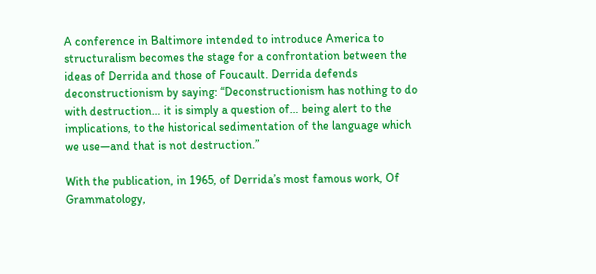A conference in Baltimore intended to introduce America to structuralism becomes the stage for a confrontation between the ideas of Derrida and those of Foucault. Derrida defends deconstructionism by saying: “Deconstructionism has nothing to do with destruction… it is simply a question of… being alert to the implications, to the historical sedimentation of the language which we use—and that is not destruction.”

With the publication, in 1965, of Derrida’s most famous work, Of Grammatology,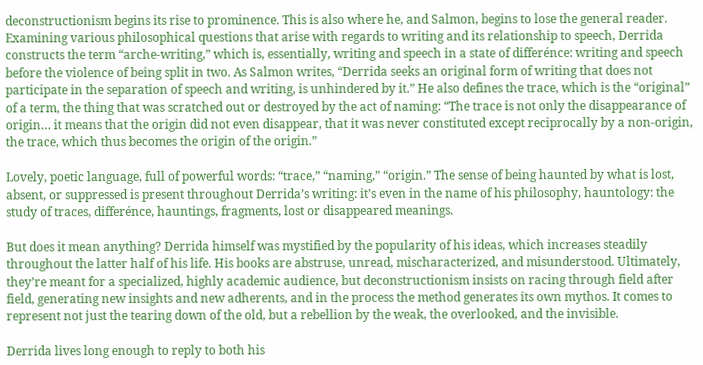deconstructionism begins its rise to prominence. This is also where he, and Salmon, begins to lose the general reader. Examining various philosophical questions that arise with regards to writing and its relationship to speech, Derrida constructs the term “arche-writing,” which is, essentially, writing and speech in a state of differénce: writing and speech before the violence of being split in two. As Salmon writes, “Derrida seeks an original form of writing that does not participate in the separation of speech and writing, is unhindered by it.” He also defines the trace, which is the “original” of a term, the thing that was scratched out or destroyed by the act of naming: “The trace is not only the disappearance of origin… it means that the origin did not even disappear, that it was never constituted except reciprocally by a non-origin, the trace, which thus becomes the origin of the origin.”

Lovely, poetic language, full of powerful words: “trace,” “naming,” “origin.” The sense of being haunted by what is lost, absent, or suppressed is present throughout Derrida’s writing: it’s even in the name of his philosophy, hauntology: the study of traces, differénce, hauntings, fragments, lost or disappeared meanings.

But does it mean anything? Derrida himself was mystified by the popularity of his ideas, which increases steadily throughout the latter half of his life. His books are abstruse, unread, mischaracterized, and misunderstood. Ultimately, they’re meant for a specialized, highly academic audience, but deconstructionism insists on racing through field after field, generating new insights and new adherents, and in the process the method generates its own mythos. It comes to represent not just the tearing down of the old, but a rebellion by the weak, the overlooked, and the invisible.

Derrida lives long enough to reply to both his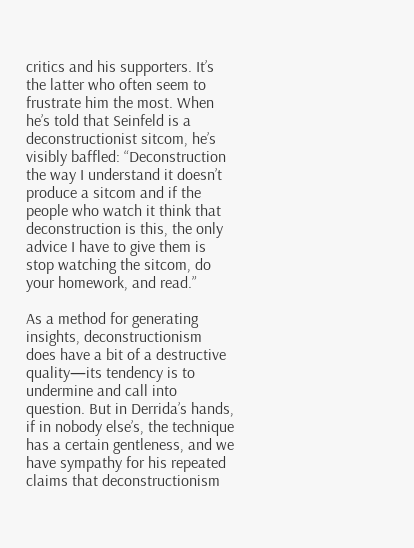critics and his supporters. It’s the latter who often seem to frustrate him the most. When he’s told that Seinfeld is a deconstructionist sitcom, he’s visibly baffled: “Deconstruction the way I understand it doesn’t produce a sitcom and if the people who watch it think that deconstruction is this, the only advice I have to give them is stop watching the sitcom, do your homework, and read.”

As a method for generating insights, deconstructionism does have a bit of a destructive quality—its tendency is to undermine and call into question. But in Derrida’s hands, if in nobody else’s, the technique has a certain gentleness, and we have sympathy for his repeated claims that deconstructionism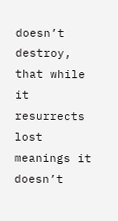doesn’t destroy, that while it resurrects lost meanings it doesn’t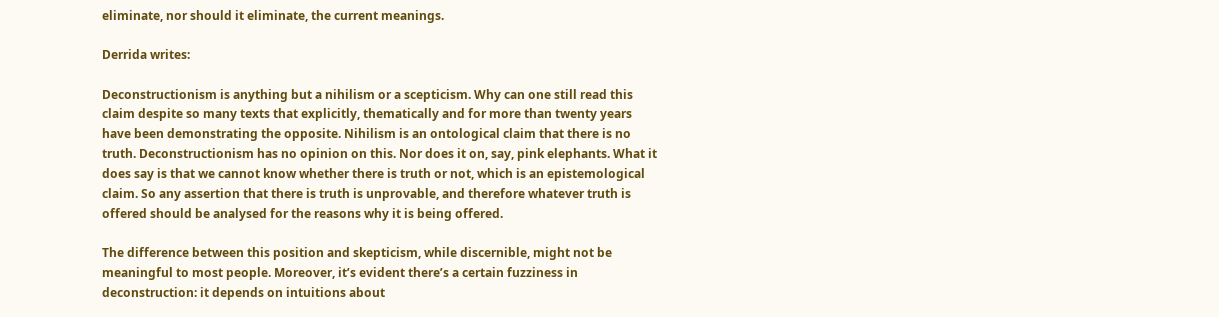eliminate, nor should it eliminate, the current meanings.

Derrida writes:

Deconstructionism is anything but a nihilism or a scepticism. Why can one still read this claim despite so many texts that explicitly, thematically and for more than twenty years have been demonstrating the opposite. Nihilism is an ontological claim that there is no truth. Deconstructionism has no opinion on this. Nor does it on, say, pink elephants. What it does say is that we cannot know whether there is truth or not, which is an epistemological claim. So any assertion that there is truth is unprovable, and therefore whatever truth is offered should be analysed for the reasons why it is being offered.

The difference between this position and skepticism, while discernible, might not be meaningful to most people. Moreover, it’s evident there’s a certain fuzziness in deconstruction: it depends on intuitions about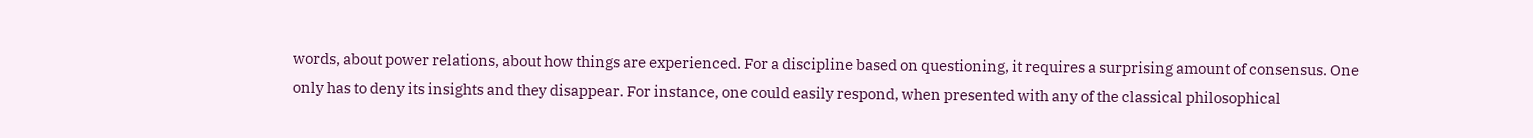words, about power relations, about how things are experienced. For a discipline based on questioning, it requires a surprising amount of consensus. One only has to deny its insights and they disappear. For instance, one could easily respond, when presented with any of the classical philosophical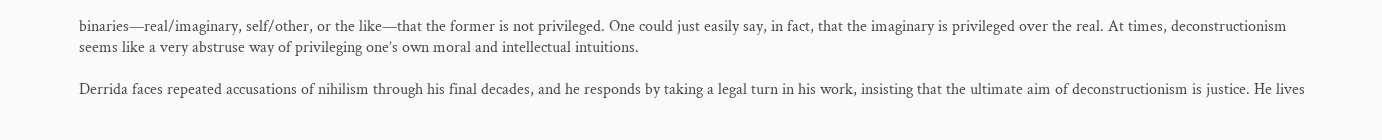binaries—real/imaginary, self/other, or the like—that the former is not privileged. One could just easily say, in fact, that the imaginary is privileged over the real. At times, deconstructionism seems like a very abstruse way of privileging one’s own moral and intellectual intuitions.

Derrida faces repeated accusations of nihilism through his final decades, and he responds by taking a legal turn in his work, insisting that the ultimate aim of deconstructionism is justice. He lives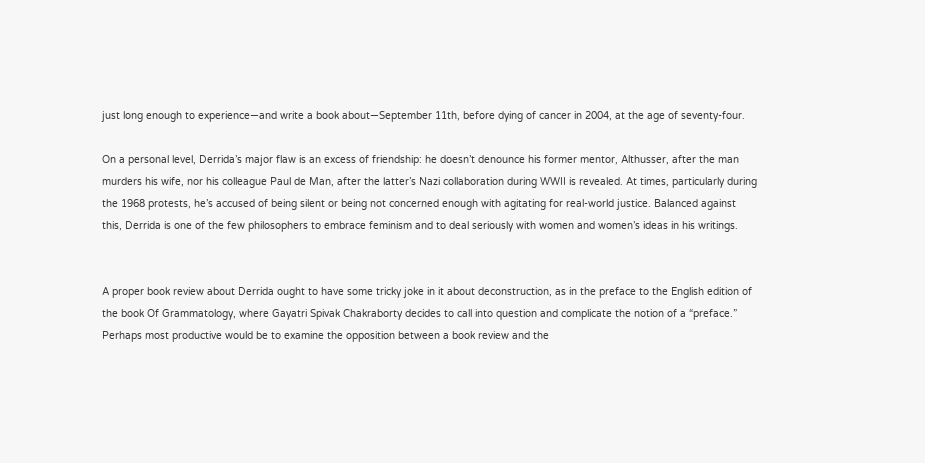just long enough to experience—and write a book about—September 11th, before dying of cancer in 2004, at the age of seventy-four.

On a personal level, Derrida’s major flaw is an excess of friendship: he doesn’t denounce his former mentor, Althusser, after the man murders his wife, nor his colleague Paul de Man, after the latter’s Nazi collaboration during WWII is revealed. At times, particularly during the 1968 protests, he’s accused of being silent or being not concerned enough with agitating for real-world justice. Balanced against this, Derrida is one of the few philosophers to embrace feminism and to deal seriously with women and women’s ideas in his writings.


A proper book review about Derrida ought to have some tricky joke in it about deconstruction, as in the preface to the English edition of the book Of Grammatology, where Gayatri Spivak Chakraborty decides to call into question and complicate the notion of a “preface.” Perhaps most productive would be to examine the opposition between a book review and the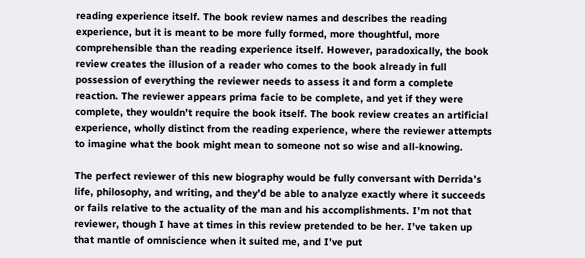reading experience itself. The book review names and describes the reading experience, but it is meant to be more fully formed, more thoughtful, more comprehensible than the reading experience itself. However, paradoxically, the book review creates the illusion of a reader who comes to the book already in full possession of everything the reviewer needs to assess it and form a complete reaction. The reviewer appears prima facie to be complete, and yet if they were complete, they wouldn’t require the book itself. The book review creates an artificial experience, wholly distinct from the reading experience, where the reviewer attempts to imagine what the book might mean to someone not so wise and all-knowing.

The perfect reviewer of this new biography would be fully conversant with Derrida’s life, philosophy, and writing, and they’d be able to analyze exactly where it succeeds or fails relative to the actuality of the man and his accomplishments. I’m not that reviewer, though I have at times in this review pretended to be her. I’ve taken up that mantle of omniscience when it suited me, and I’ve put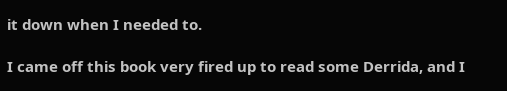it down when I needed to.

I came off this book very fired up to read some Derrida, and I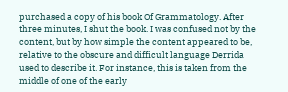purchased a copy of his book Of Grammatology. After three minutes, I shut the book. I was confused not by the content, but by how simple the content appeared to be, relative to the obscure and difficult language Derrida used to describe it. For instance, this is taken from the middle of one of the early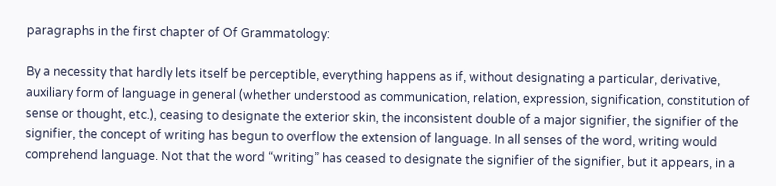paragraphs in the first chapter of Of Grammatology:

By a necessity that hardly lets itself be perceptible, everything happens as if, without designating a particular, derivative, auxiliary form of language in general (whether understood as communication, relation, expression, signification, constitution of sense or thought, etc.), ceasing to designate the exterior skin, the inconsistent double of a major signifier, the signifier of the signifier, the concept of writing has begun to overflow the extension of language. In all senses of the word, writing would comprehend language. Not that the word “writing” has ceased to designate the signifier of the signifier, but it appears, in a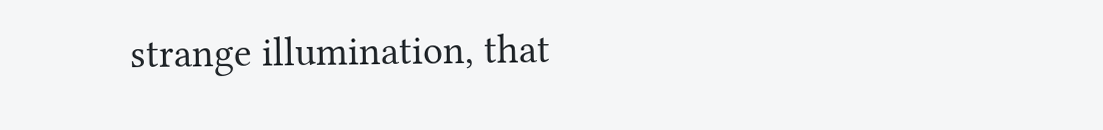strange illumination, that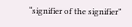“signifier of the signifier”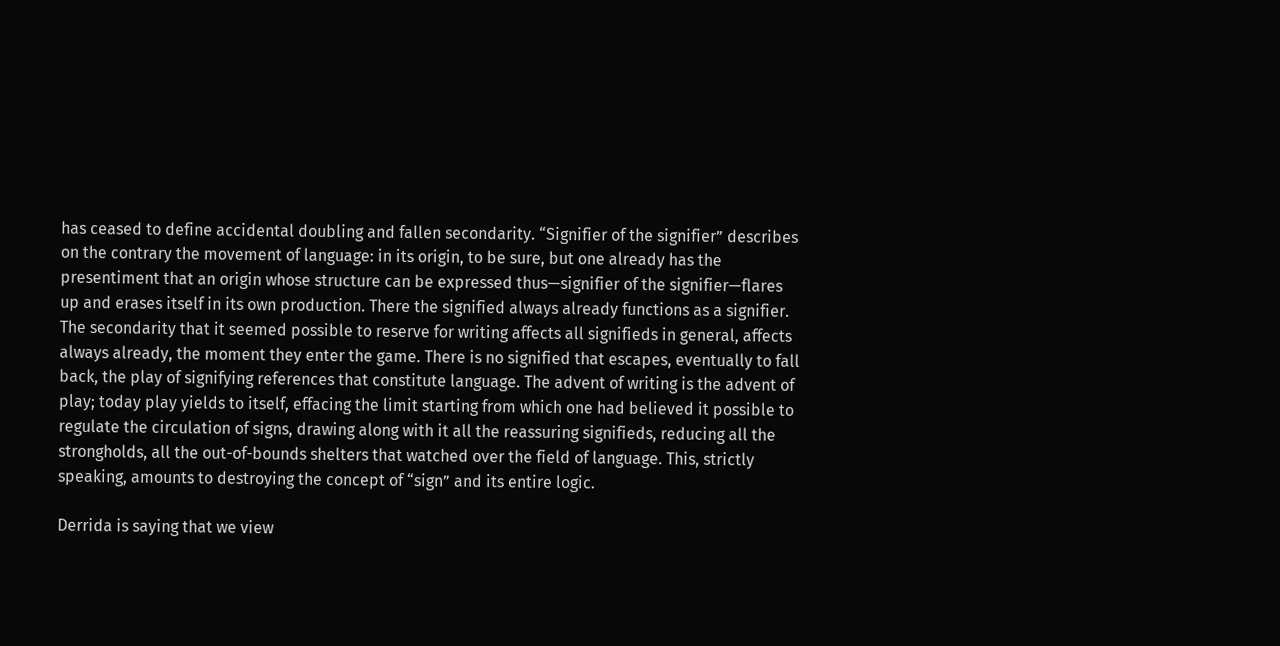has ceased to define accidental doubling and fallen secondarity. “Signifier of the signifier” describes on the contrary the movement of language: in its origin, to be sure, but one already has the presentiment that an origin whose structure can be expressed thus—signifier of the signifier—flares up and erases itself in its own production. There the signified always already functions as a signifier. The secondarity that it seemed possible to reserve for writing affects all signifieds in general, affects always already, the moment they enter the game. There is no signified that escapes, eventually to fall back, the play of signifying references that constitute language. The advent of writing is the advent of play; today play yields to itself, effacing the limit starting from which one had believed it possible to regulate the circulation of signs, drawing along with it all the reassuring signifieds, reducing all the strongholds, all the out-of-bounds shelters that watched over the field of language. This, strictly speaking, amounts to destroying the concept of “sign” and its entire logic.

Derrida is saying that we view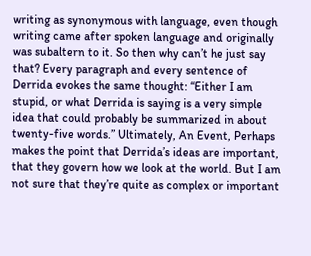writing as synonymous with language, even though writing came after spoken language and originally was subaltern to it. So then why can’t he just say that? Every paragraph and every sentence of Derrida evokes the same thought: “Either I am stupid, or what Derrida is saying is a very simple idea that could probably be summarized in about twenty-five words.” Ultimately, An Event, Perhaps makes the point that Derrida’s ideas are important, that they govern how we look at the world. But I am not sure that they’re quite as complex or important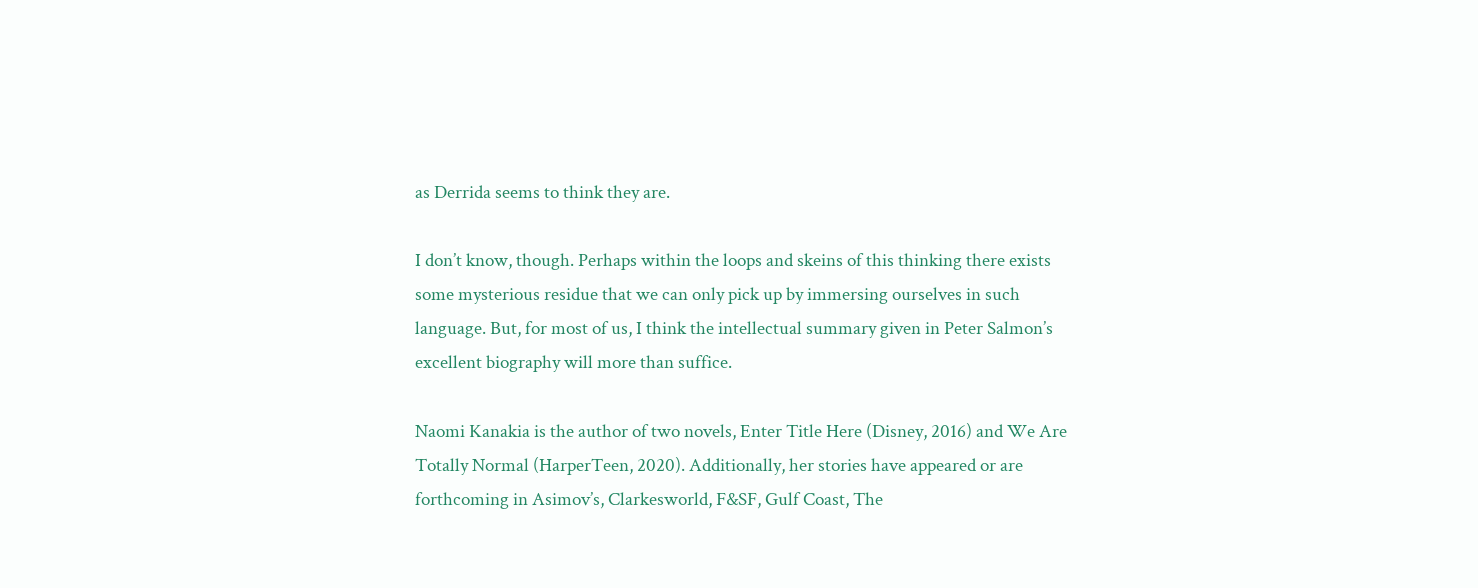as Derrida seems to think they are.

I don’t know, though. Perhaps within the loops and skeins of this thinking there exists some mysterious residue that we can only pick up by immersing ourselves in such language. But, for most of us, I think the intellectual summary given in Peter Salmon’s excellent biography will more than suffice.

Naomi Kanakia is the author of two novels, Enter Title Here (Disney, 2016) and We Are Totally Normal (HarperTeen, 2020). Additionally, her stories have appeared or are forthcoming in Asimov’s, Clarkesworld, F&SF, Gulf Coast, The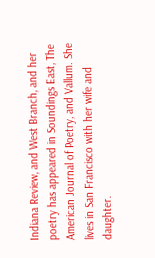Indiana Review, and West Branch, and her poetry has appeared in Soundings East, The American Journal of Poetry, and Vallum. She lives in San Francisco with her wife and daughter.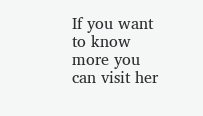If you want to know more you can visit her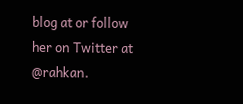blog at or follow her on Twitter at @rahkan.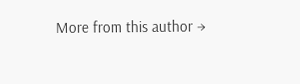More from this author →